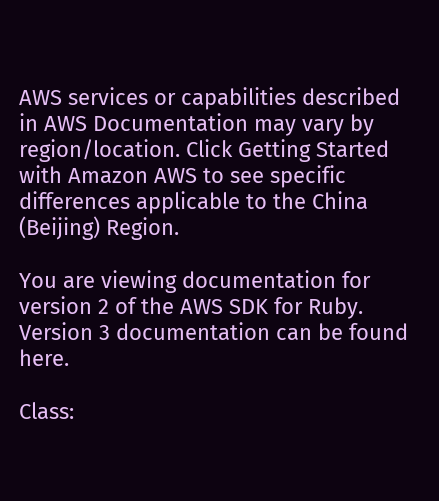AWS services or capabilities described in AWS Documentation may vary by region/location. Click Getting Started with Amazon AWS to see specific differences applicable to the China (Beijing) Region.

You are viewing documentation for version 2 of the AWS SDK for Ruby. Version 3 documentation can be found here.

Class: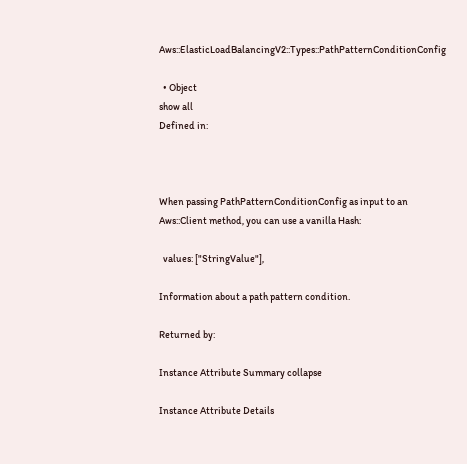Aws::ElasticLoadBalancingV2::Types::PathPatternConditionConfig

  • Object
show all
Defined in:



When passing PathPatternConditionConfig as input to an Aws::Client method, you can use a vanilla Hash:

  values: ["StringValue"],

Information about a path pattern condition.

Returned by:

Instance Attribute Summary collapse

Instance Attribute Details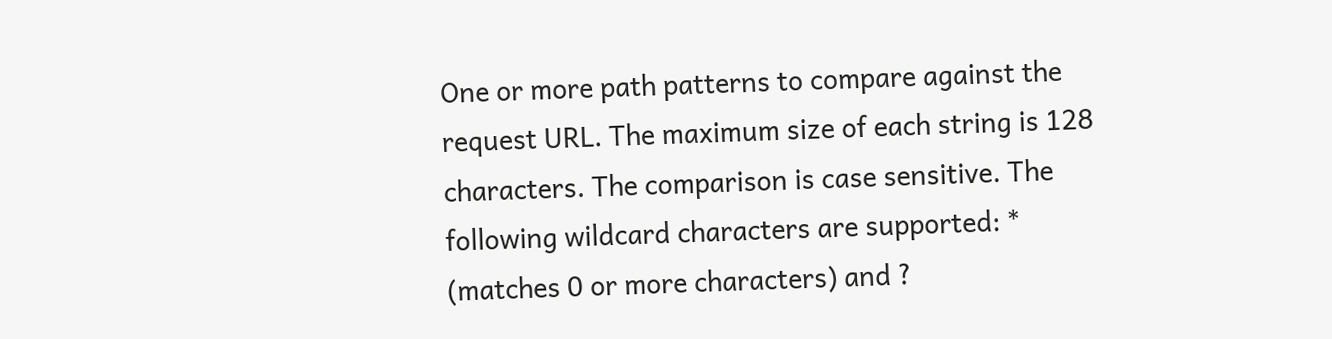One or more path patterns to compare against the request URL. The maximum size of each string is 128 characters. The comparison is case sensitive. The following wildcard characters are supported: * (matches 0 or more characters) and ?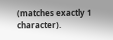(matches exactly 1 character).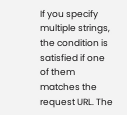If you specify multiple strings, the condition is satisfied if one of them matches the request URL. The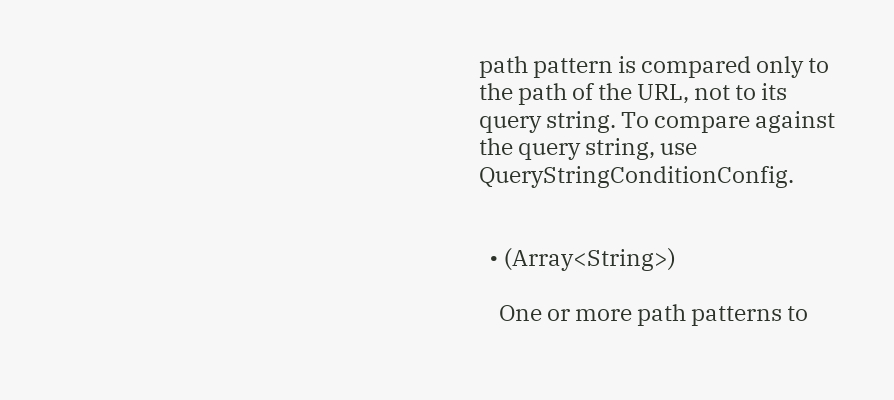path pattern is compared only to the path of the URL, not to its query string. To compare against the query string, use QueryStringConditionConfig.


  • (Array<String>)

    One or more path patterns to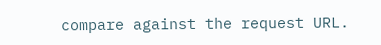compare against the request URL.